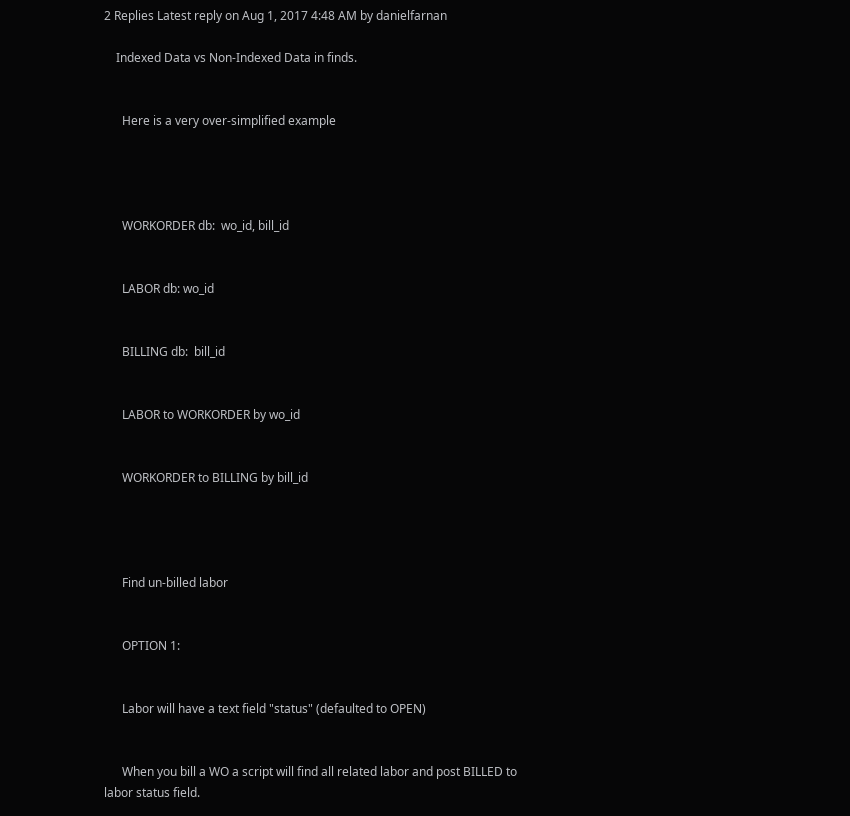2 Replies Latest reply on Aug 1, 2017 4:48 AM by danielfarnan

    Indexed Data vs Non-Indexed Data in finds.


      Here is a very over-simplified example




      WORKORDER db:  wo_id, bill_id


      LABOR db: wo_id


      BILLING db:  bill_id


      LABOR to WORKORDER by wo_id


      WORKORDER to BILLING by bill_id




      Find un-billed labor


      OPTION 1:


      Labor will have a text field "status" (defaulted to OPEN)


      When you bill a WO a script will find all related labor and post BILLED to labor status field.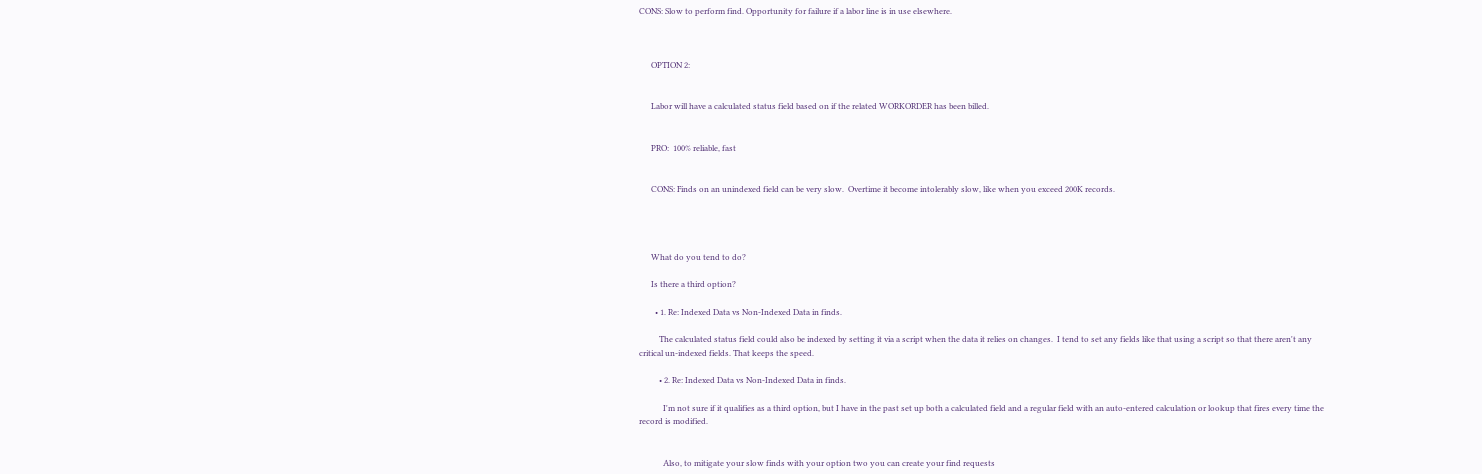CONS: Slow to perform find. Opportunity for failure if a labor line is in use elsewhere.



      OPTION 2:


      Labor will have a calculated status field based on if the related WORKORDER has been billed.


      PRO:  100% reliable, fast


      CONS: Finds on an unindexed field can be very slow.  Overtime it become intolerably slow, like when you exceed 200K records.




      What do you tend to do?

      Is there a third option?

        • 1. Re: Indexed Data vs Non-Indexed Data in finds.

          The calculated status field could also be indexed by setting it via a script when the data it relies on changes.  I tend to set any fields like that using a script so that there aren't any critical un-indexed fields. That keeps the speed.

          • 2. Re: Indexed Data vs Non-Indexed Data in finds.

            I'm not sure if it qualifies as a third option, but I have in the past set up both a calculated field and a regular field with an auto-entered calculation or lookup that fires every time the record is modified.


            Also, to mitigate your slow finds with your option two you can create your find requests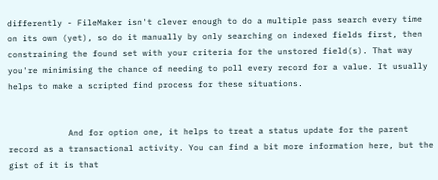differently - FileMaker isn't clever enough to do a multiple pass search every time on its own (yet), so do it manually by only searching on indexed fields first, then constraining the found set with your criteria for the unstored field(s). That way you're minimising the chance of needing to poll every record for a value. It usually helps to make a scripted find process for these situations.


            And for option one, it helps to treat a status update for the parent record as a transactional activity. You can find a bit more information here, but the gist of it is that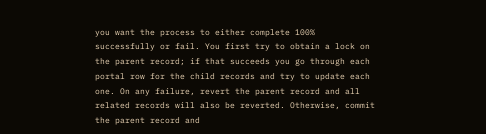you want the process to either complete 100% successfully or fail. You first try to obtain a lock on the parent record; if that succeeds you go through each portal row for the child records and try to update each one. On any failure, revert the parent record and all related records will also be reverted. Otherwise, commit the parent record and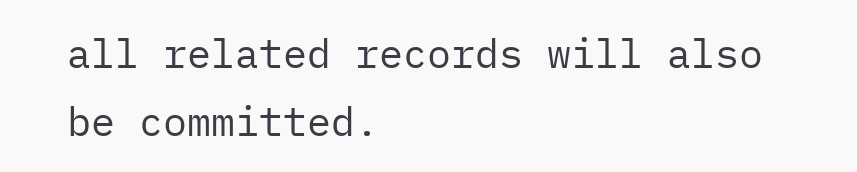all related records will also be committed.